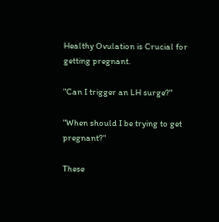Healthy Ovulation is Crucial for getting pregnant.

"Can I trigger an LH surge?"

"When should I be trying to get pregnant?"

These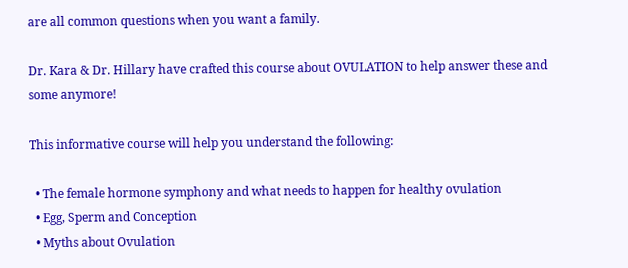are all common questions when you want a family.

Dr. Kara & Dr. Hillary have crafted this course about OVULATION to help answer these and some anymore!

This informative course will help you understand the following:

  • The female hormone symphony and what needs to happen for healthy ovulation
  • Egg, Sperm and Conception
  • Myths about Ovulation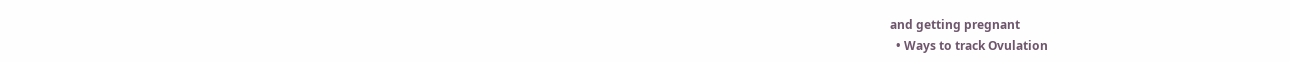and getting pregnant
  • Ways to track Ovulation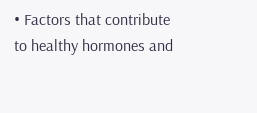• Factors that contribute to healthy hormones and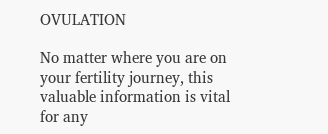OVULATION

No matter where you are on your fertility journey, this valuable information is vital for any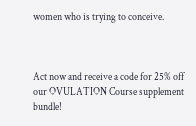women who is trying to conceive.



Act now and receive a code for 25% off our OVULATION Course supplement bundle!